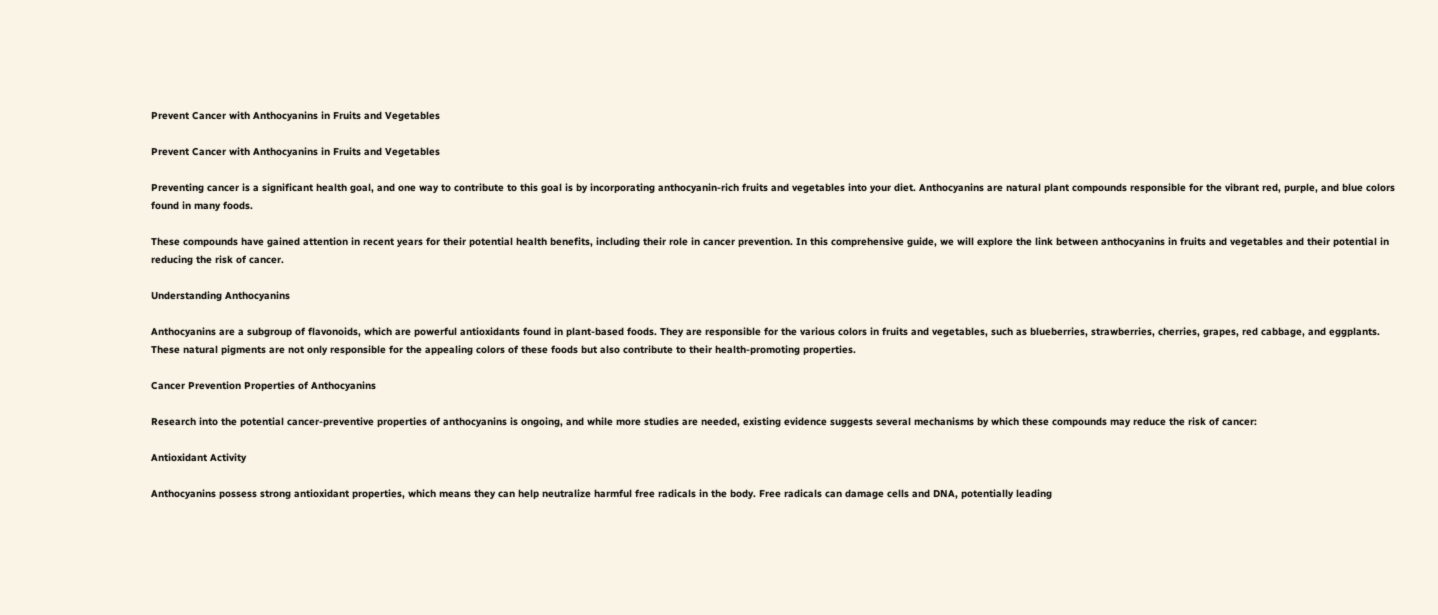Prevent Cancer with Anthocyanins in Fruits and Vegetables

Prevent Cancer with Anthocyanins in Fruits and Vegetables

Preventing cancer is a significant health goal, and one way to contribute to this goal is by incorporating anthocyanin-rich fruits and vegetables into your diet. Anthocyanins are natural plant compounds responsible for the vibrant red, purple, and blue colors found in many foods.

These compounds have gained attention in recent years for their potential health benefits, including their role in cancer prevention. In this comprehensive guide, we will explore the link between anthocyanins in fruits and vegetables and their potential in reducing the risk of cancer.

Understanding Anthocyanins

Anthocyanins are a subgroup of flavonoids, which are powerful antioxidants found in plant-based foods. They are responsible for the various colors in fruits and vegetables, such as blueberries, strawberries, cherries, grapes, red cabbage, and eggplants. These natural pigments are not only responsible for the appealing colors of these foods but also contribute to their health-promoting properties.

Cancer Prevention Properties of Anthocyanins

Research into the potential cancer-preventive properties of anthocyanins is ongoing, and while more studies are needed, existing evidence suggests several mechanisms by which these compounds may reduce the risk of cancer:

Antioxidant Activity

Anthocyanins possess strong antioxidant properties, which means they can help neutralize harmful free radicals in the body. Free radicals can damage cells and DNA, potentially leading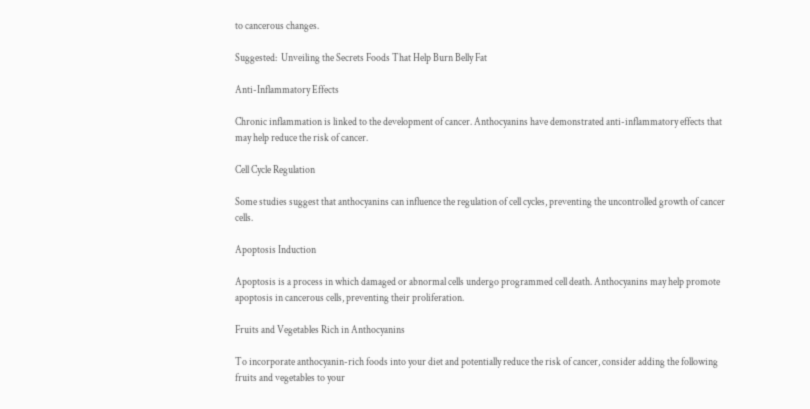to cancerous changes.

Suggested:  Unveiling the Secrets Foods That Help Burn Belly Fat

Anti-Inflammatory Effects

Chronic inflammation is linked to the development of cancer. Anthocyanins have demonstrated anti-inflammatory effects that may help reduce the risk of cancer.

Cell Cycle Regulation

Some studies suggest that anthocyanins can influence the regulation of cell cycles, preventing the uncontrolled growth of cancer cells.

Apoptosis Induction

Apoptosis is a process in which damaged or abnormal cells undergo programmed cell death. Anthocyanins may help promote apoptosis in cancerous cells, preventing their proliferation.

Fruits and Vegetables Rich in Anthocyanins

To incorporate anthocyanin-rich foods into your diet and potentially reduce the risk of cancer, consider adding the following fruits and vegetables to your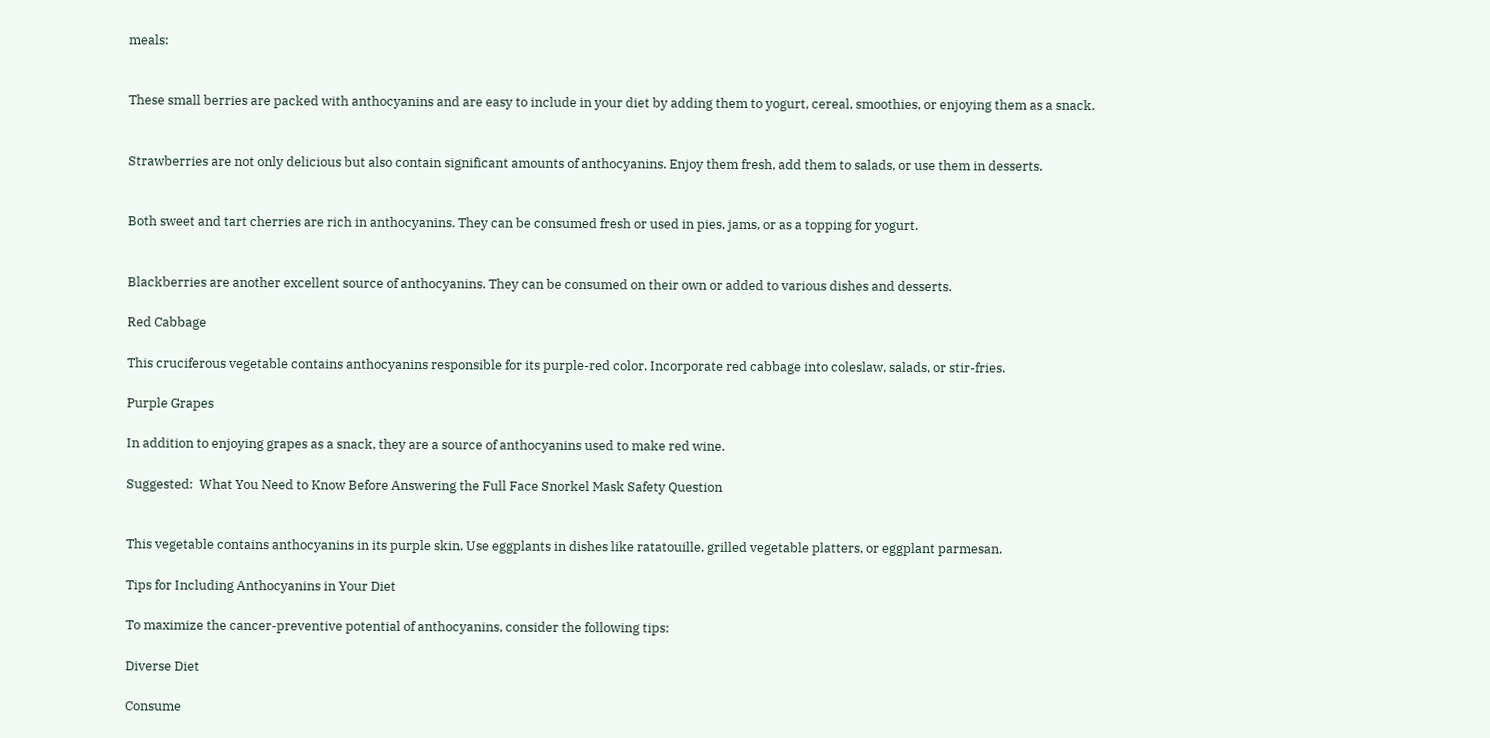meals:


These small berries are packed with anthocyanins and are easy to include in your diet by adding them to yogurt, cereal, smoothies, or enjoying them as a snack.


Strawberries are not only delicious but also contain significant amounts of anthocyanins. Enjoy them fresh, add them to salads, or use them in desserts.


Both sweet and tart cherries are rich in anthocyanins. They can be consumed fresh or used in pies, jams, or as a topping for yogurt.


Blackberries are another excellent source of anthocyanins. They can be consumed on their own or added to various dishes and desserts.

Red Cabbage

This cruciferous vegetable contains anthocyanins responsible for its purple-red color. Incorporate red cabbage into coleslaw, salads, or stir-fries.

Purple Grapes

In addition to enjoying grapes as a snack, they are a source of anthocyanins used to make red wine.

Suggested:  What You Need to Know Before Answering the Full Face Snorkel Mask Safety Question


This vegetable contains anthocyanins in its purple skin. Use eggplants in dishes like ratatouille, grilled vegetable platters, or eggplant parmesan.

Tips for Including Anthocyanins in Your Diet

To maximize the cancer-preventive potential of anthocyanins, consider the following tips:

Diverse Diet

Consume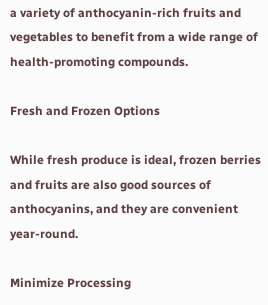a variety of anthocyanin-rich fruits and vegetables to benefit from a wide range of health-promoting compounds.

Fresh and Frozen Options

While fresh produce is ideal, frozen berries and fruits are also good sources of anthocyanins, and they are convenient year-round.

Minimize Processing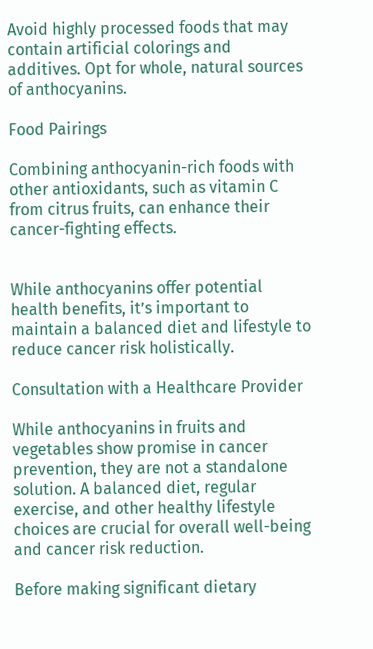Avoid highly processed foods that may contain artificial colorings and additives. Opt for whole, natural sources of anthocyanins.

Food Pairings

Combining anthocyanin-rich foods with other antioxidants, such as vitamin C from citrus fruits, can enhance their cancer-fighting effects.


While anthocyanins offer potential health benefits, it’s important to maintain a balanced diet and lifestyle to reduce cancer risk holistically.

Consultation with a Healthcare Provider

While anthocyanins in fruits and vegetables show promise in cancer prevention, they are not a standalone solution. A balanced diet, regular exercise, and other healthy lifestyle choices are crucial for overall well-being and cancer risk reduction.

Before making significant dietary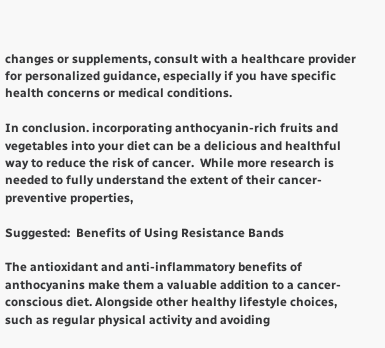changes or supplements, consult with a healthcare provider for personalized guidance, especially if you have specific health concerns or medical conditions.

In conclusion. incorporating anthocyanin-rich fruits and vegetables into your diet can be a delicious and healthful way to reduce the risk of cancer.  While more research is needed to fully understand the extent of their cancer-preventive properties,

Suggested:  Benefits of Using Resistance Bands

The antioxidant and anti-inflammatory benefits of anthocyanins make them a valuable addition to a cancer-conscious diet. Alongside other healthy lifestyle choices, such as regular physical activity and avoiding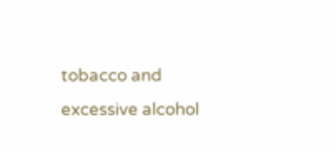tobacco and excessive alcohol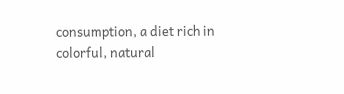consumption, a diet rich in colorful, natural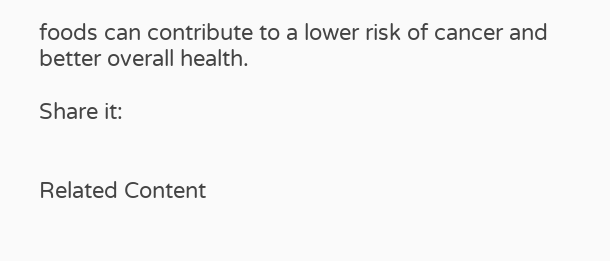foods can contribute to a lower risk of cancer and better overall health.

Share it:


Related Content